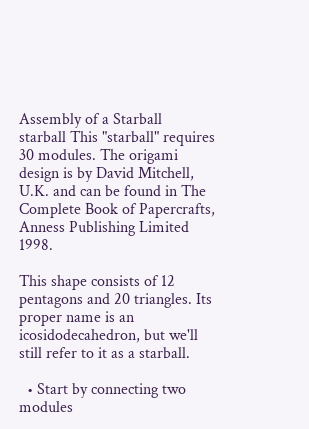Assembly of a Starball
starball This "starball" requires 30 modules. The origami design is by David Mitchell, U.K. and can be found in The Complete Book of Papercrafts, Anness Publishing Limited 1998.

This shape consists of 12 pentagons and 20 triangles. Its proper name is an icosidodecahedron, but we'll still refer to it as a starball.

  • Start by connecting two modules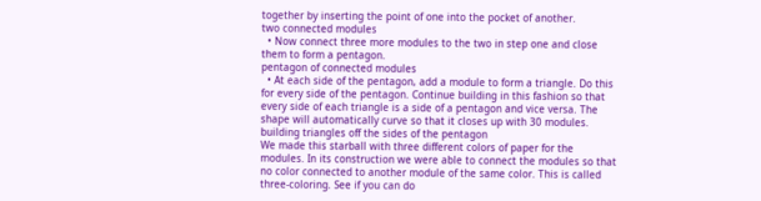together by inserting the point of one into the pocket of another.
two connected modules
  • Now connect three more modules to the two in step one and close them to form a pentagon.
pentagon of connected modules
  • At each side of the pentagon, add a module to form a triangle. Do this for every side of the pentagon. Continue building in this fashion so that every side of each triangle is a side of a pentagon and vice versa. The shape will automatically curve so that it closes up with 30 modules.
building triangles off the sides of the pentagon
We made this starball with three different colors of paper for the modules. In its construction we were able to connect the modules so that no color connected to another module of the same color. This is called three-coloring. See if you can do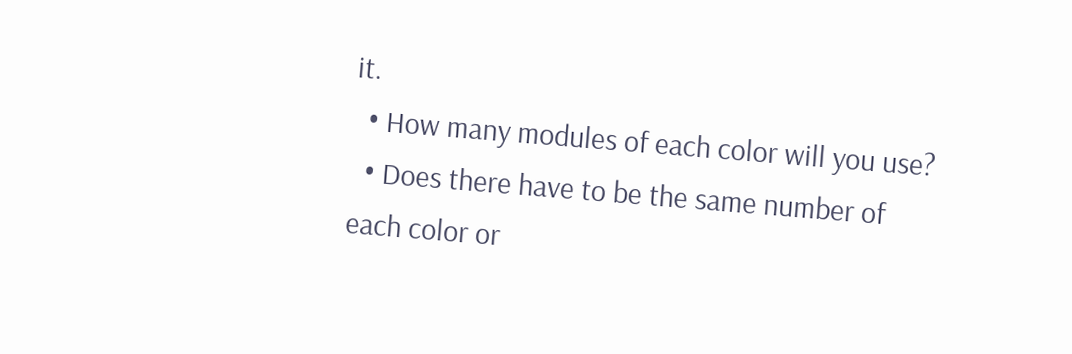it.
  • How many modules of each color will you use?
  • Does there have to be the same number of each color or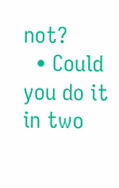not?
  • Could you do it in two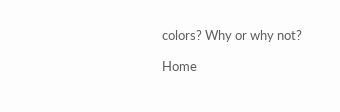colors? Why or why not?

Home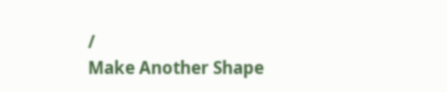/
Make Another Shape